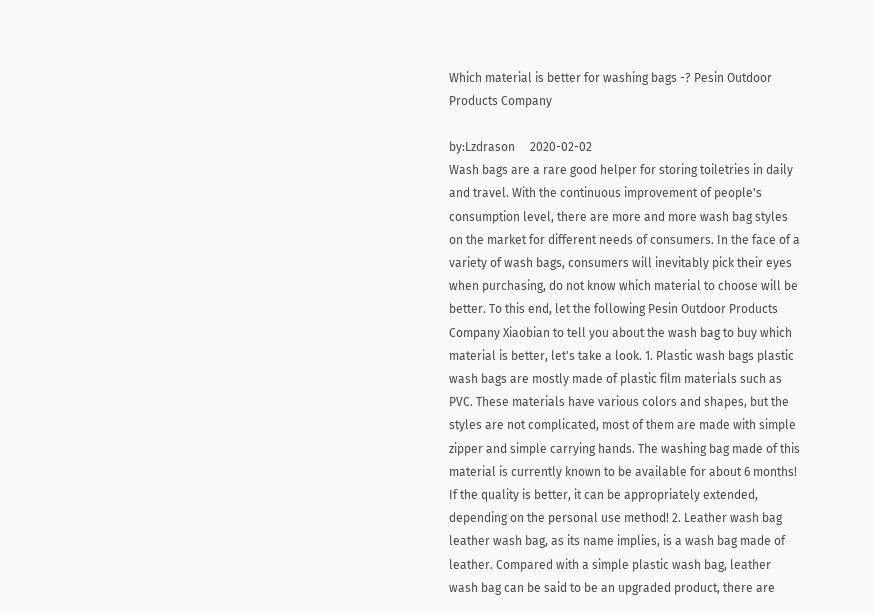Which material is better for washing bags -? Pesin Outdoor Products Company

by:Lzdrason     2020-02-02
Wash bags are a rare good helper for storing toiletries in daily and travel. With the continuous improvement of people's consumption level, there are more and more wash bag styles on the market for different needs of consumers. In the face of a variety of wash bags, consumers will inevitably pick their eyes when purchasing, do not know which material to choose will be better. To this end, let the following Pesin Outdoor Products Company Xiaobian to tell you about the wash bag to buy which material is better, let's take a look. 1. Plastic wash bags plastic wash bags are mostly made of plastic film materials such as PVC. These materials have various colors and shapes, but the styles are not complicated, most of them are made with simple zipper and simple carrying hands. The washing bag made of this material is currently known to be available for about 6 months! If the quality is better, it can be appropriately extended, depending on the personal use method! 2. Leather wash bag leather wash bag, as its name implies, is a wash bag made of leather. Compared with a simple plastic wash bag, leather wash bag can be said to be an upgraded product, there are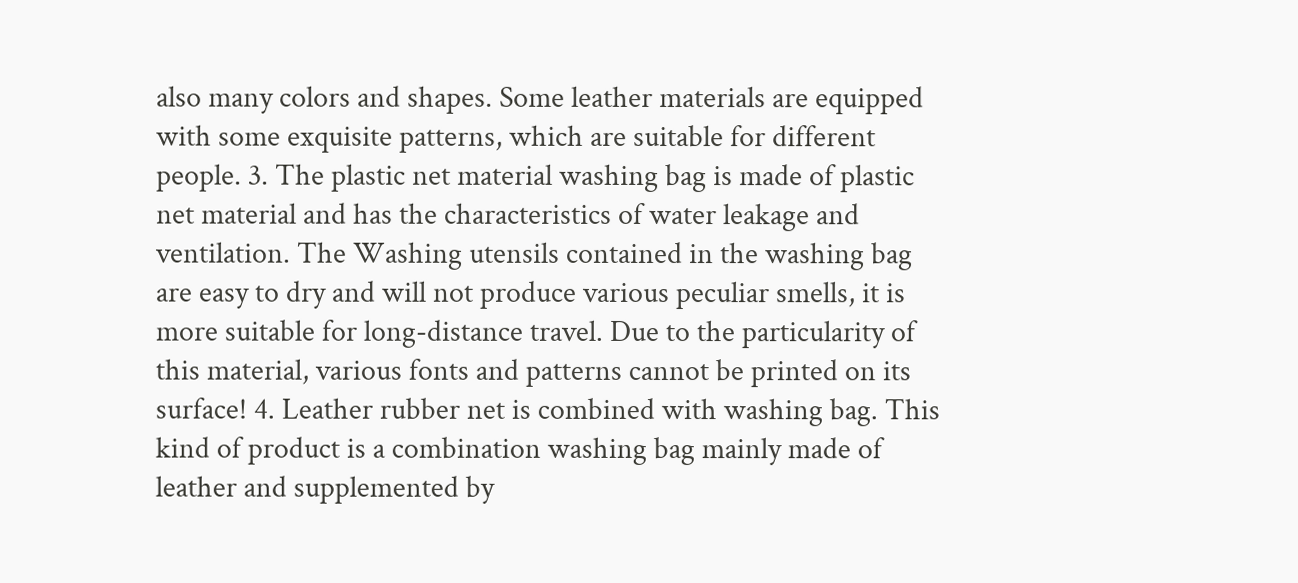also many colors and shapes. Some leather materials are equipped with some exquisite patterns, which are suitable for different people. 3. The plastic net material washing bag is made of plastic net material and has the characteristics of water leakage and ventilation. The Washing utensils contained in the washing bag are easy to dry and will not produce various peculiar smells, it is more suitable for long-distance travel. Due to the particularity of this material, various fonts and patterns cannot be printed on its surface! 4. Leather rubber net is combined with washing bag. This kind of product is a combination washing bag mainly made of leather and supplemented by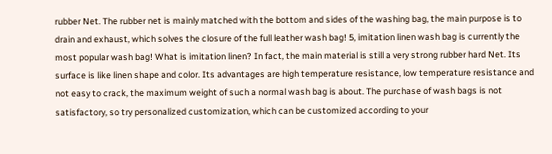rubber Net. The rubber net is mainly matched with the bottom and sides of the washing bag, the main purpose is to drain and exhaust, which solves the closure of the full leather wash bag! 5, imitation linen wash bag is currently the most popular wash bag! What is imitation linen? In fact, the main material is still a very strong rubber hard Net. Its surface is like linen shape and color. Its advantages are high temperature resistance, low temperature resistance and not easy to crack, the maximum weight of such a normal wash bag is about. The purchase of wash bags is not satisfactory, so try personalized customization, which can be customized according to your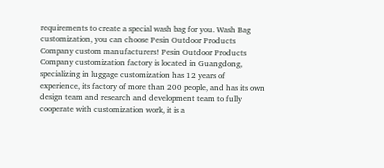requirements to create a special wash bag for you. Wash Bag customization, you can choose Pesin Outdoor Products Company custom manufacturers! Pesin Outdoor Products Company customization factory is located in Guangdong, specializing in luggage customization has 12 years of experience, its factory of more than 200 people, and has its own design team and research and development team to fully cooperate with customization work, it is a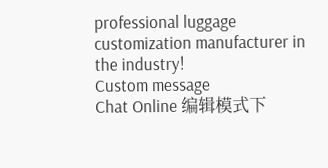professional luggage customization manufacturer in the industry!
Custom message
Chat Online 编辑模式下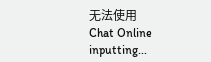无法使用
Chat Online inputting...